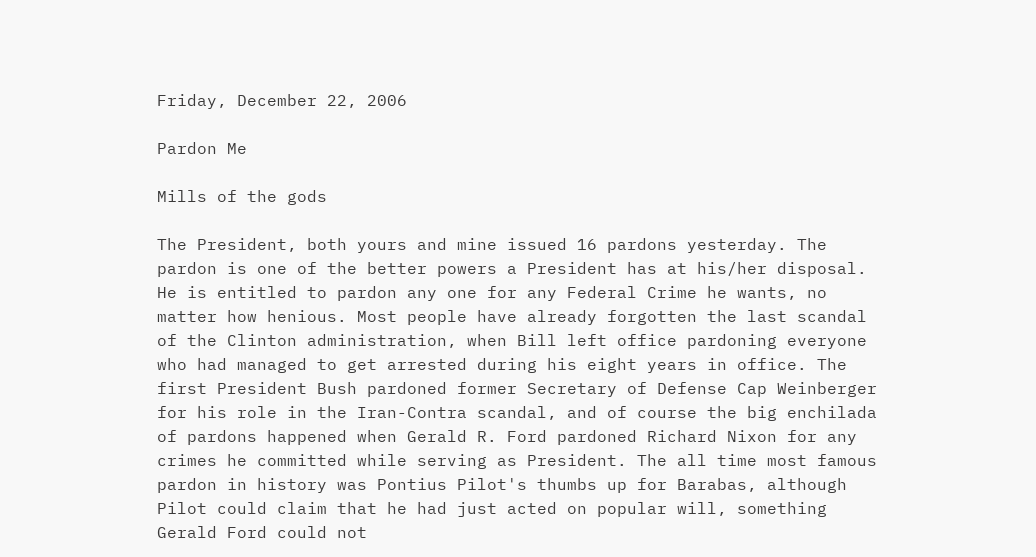Friday, December 22, 2006

Pardon Me

Mills of the gods

The President, both yours and mine issued 16 pardons yesterday. The pardon is one of the better powers a President has at his/her disposal. He is entitled to pardon any one for any Federal Crime he wants, no matter how henious. Most people have already forgotten the last scandal of the Clinton administration, when Bill left office pardoning everyone who had managed to get arrested during his eight years in office. The first President Bush pardoned former Secretary of Defense Cap Weinberger for his role in the Iran-Contra scandal, and of course the big enchilada of pardons happened when Gerald R. Ford pardoned Richard Nixon for any crimes he committed while serving as President. The all time most famous pardon in history was Pontius Pilot's thumbs up for Barabas, although Pilot could claim that he had just acted on popular will, something Gerald Ford could not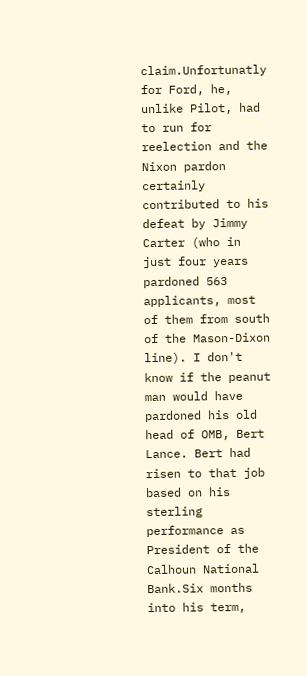claim.Unfortunatly for Ford, he, unlike Pilot, had to run for reelection and the Nixon pardon certainly contributed to his defeat by Jimmy Carter (who in just four years pardoned 563 applicants, most of them from south of the Mason-Dixon line). I don't know if the peanut man would have pardoned his old head of OMB, Bert Lance. Bert had risen to that job based on his sterling performance as President of the Calhoun National Bank.Six months into his term,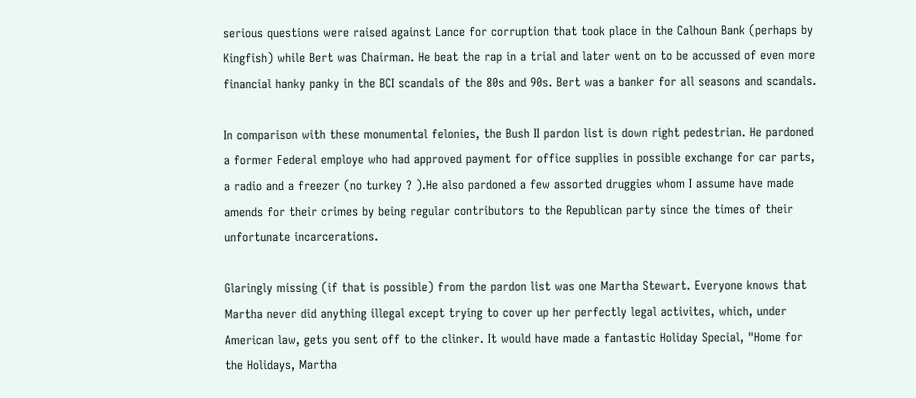serious questions were raised against Lance for corruption that took place in the Calhoun Bank (perhaps by Kingfish) while Bert was Chairman. He beat the rap in a trial and later went on to be accussed of even more financial hanky panky in the BCI scandals of the 80s and 90s. Bert was a banker for all seasons and scandals.

In comparison with these monumental felonies, the Bush II pardon list is down right pedestrian. He pardoned a former Federal employe who had approved payment for office supplies in possible exchange for car parts, a radio and a freezer (no turkey ? ).He also pardoned a few assorted druggies whom I assume have made amends for their crimes by being regular contributors to the Republican party since the times of their unfortunate incarcerations.

Glaringly missing (if that is possible) from the pardon list was one Martha Stewart. Everyone knows that Martha never did anything illegal except trying to cover up her perfectly legal activites, which, under American law, gets you sent off to the clinker. It would have made a fantastic Holiday Special, "Home for the Holidays, Martha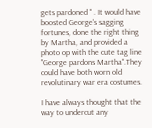gets pardoned " . It would have boosted George's sagging fortunes, done the right thing by Martha, and provided a photo op with the cute tag line "George pardons Martha".They could have both worn old revolutinary war era costumes.

I have always thought that the way to undercut any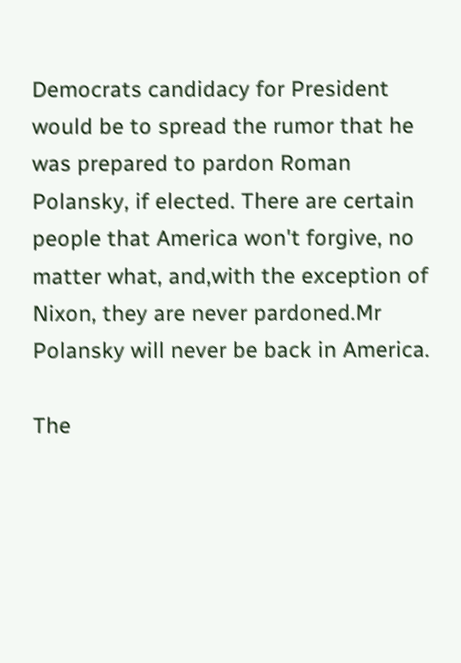Democrats candidacy for President would be to spread the rumor that he was prepared to pardon Roman Polansky, if elected. There are certain people that America won't forgive, no matter what, and,with the exception of Nixon, they are never pardoned.Mr Polansky will never be back in America.

The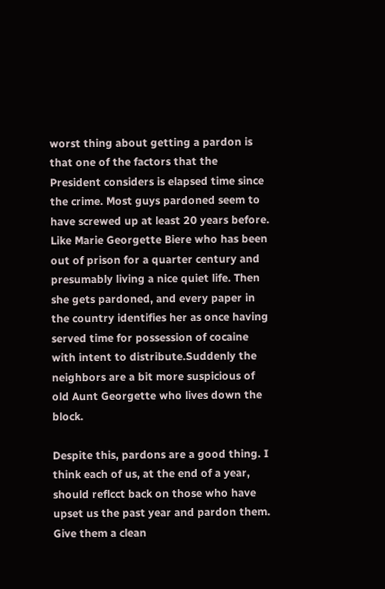worst thing about getting a pardon is that one of the factors that the President considers is elapsed time since the crime. Most guys pardoned seem to have screwed up at least 20 years before. Like Marie Georgette Biere who has been out of prison for a quarter century and presumably living a nice quiet life. Then she gets pardoned, and every paper in the country identifies her as once having served time for possession of cocaine with intent to distribute.Suddenly the neighbors are a bit more suspicious of old Aunt Georgette who lives down the block.

Despite this, pardons are a good thing. I think each of us, at the end of a year, should reflcct back on those who have upset us the past year and pardon them. Give them a clean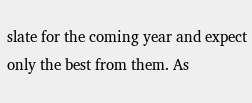slate for the coming year and expect only the best from them. As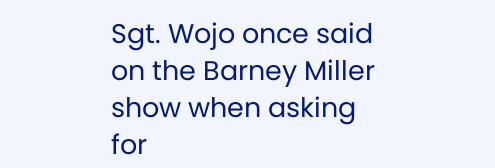Sgt. Wojo once said on the Barney Miller show when asking for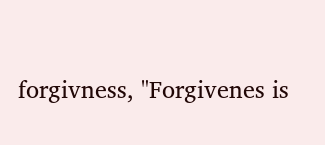forgivness, "Forgivenes is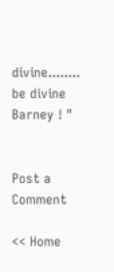divine........ be divine Barney ! "


Post a Comment

<< Home